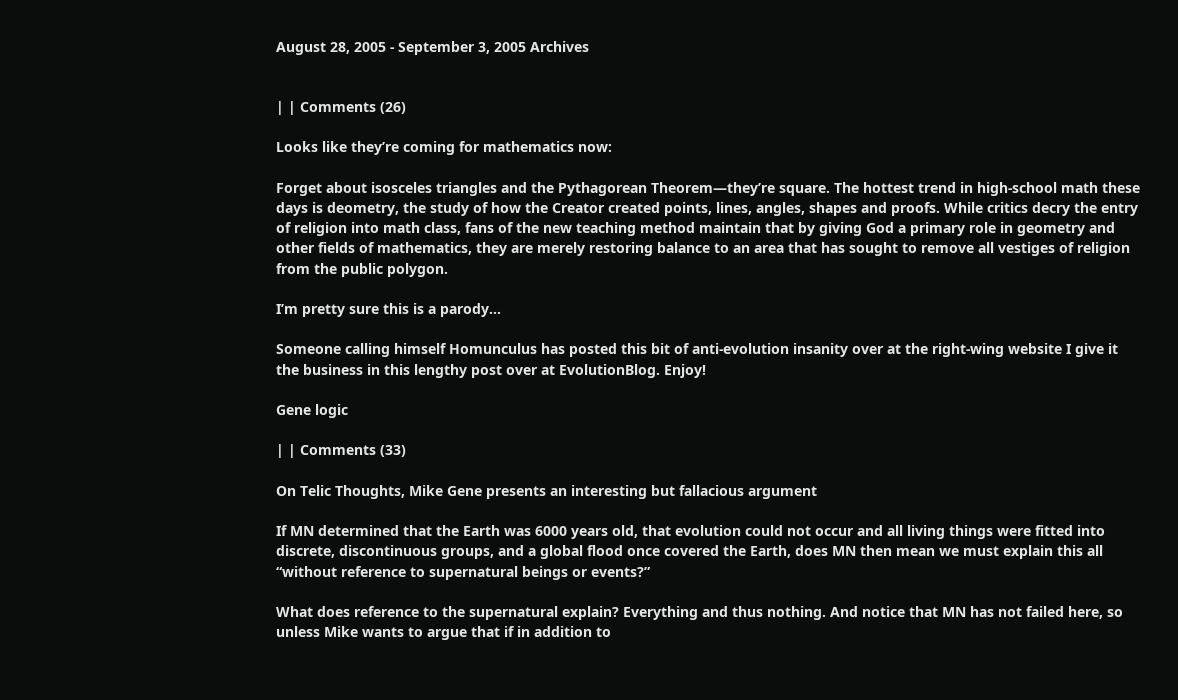August 28, 2005 - September 3, 2005 Archives


| | Comments (26)

Looks like they’re coming for mathematics now:

Forget about isosceles triangles and the Pythagorean Theorem—they’re square. The hottest trend in high-school math these days is deometry, the study of how the Creator created points, lines, angles, shapes and proofs. While critics decry the entry of religion into math class, fans of the new teaching method maintain that by giving God a primary role in geometry and other fields of mathematics, they are merely restoring balance to an area that has sought to remove all vestiges of religion from the public polygon.

I’m pretty sure this is a parody…

Someone calling himself Homunculus has posted this bit of anti-evolution insanity over at the right-wing website I give it the business in this lengthy post over at EvolutionBlog. Enjoy!

Gene logic

| | Comments (33)

On Telic Thoughts, Mike Gene presents an interesting but fallacious argument

If MN determined that the Earth was 6000 years old, that evolution could not occur and all living things were fitted into discrete, discontinuous groups, and a global flood once covered the Earth, does MN then mean we must explain this all “without reference to supernatural beings or events?”

What does reference to the supernatural explain? Everything and thus nothing. And notice that MN has not failed here, so unless Mike wants to argue that if in addition to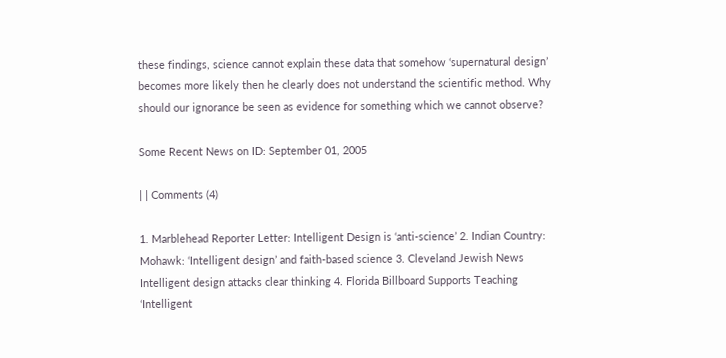these findings, science cannot explain these data that somehow ‘supernatural design’ becomes more likely then he clearly does not understand the scientific method. Why should our ignorance be seen as evidence for something which we cannot observe?

Some Recent News on ID: September 01, 2005

| | Comments (4)

1. Marblehead Reporter Letter: Intelligent Design is ‘anti-science’ 2. Indian Country: Mohawk: ‘Intelligent design’ and faith-based science 3. Cleveland Jewish News Intelligent design attacks clear thinking 4. Florida Billboard Supports Teaching ‘Intelligent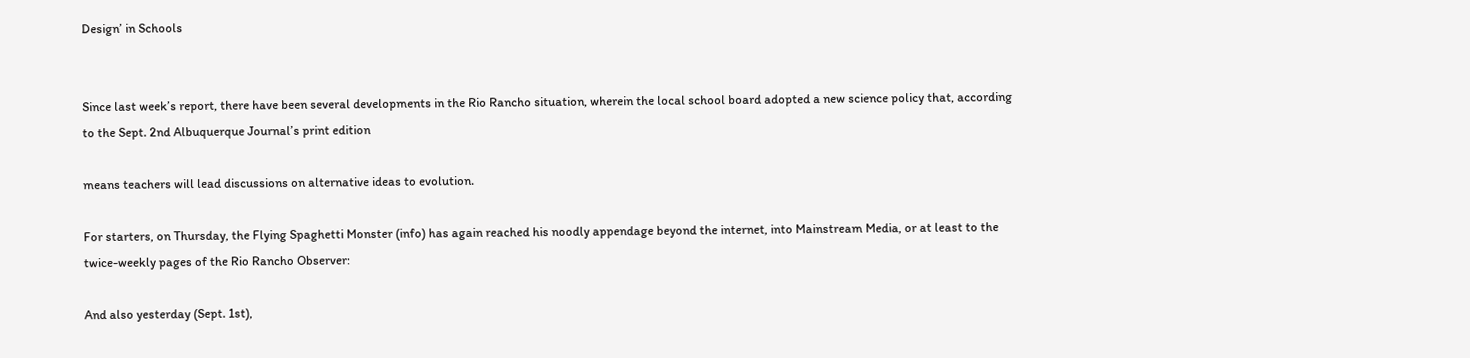Design’ in Schools


Since last week’s report, there have been several developments in the Rio Rancho situation, wherein the local school board adopted a new science policy that, according to the Sept. 2nd Albuquerque Journal’s print edition

means teachers will lead discussions on alternative ideas to evolution.

For starters, on Thursday, the Flying Spaghetti Monster (info) has again reached his noodly appendage beyond the internet, into Mainstream Media, or at least to the twice-weekly pages of the Rio Rancho Observer:

And also yesterday (Sept. 1st),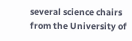several science chairs from the University of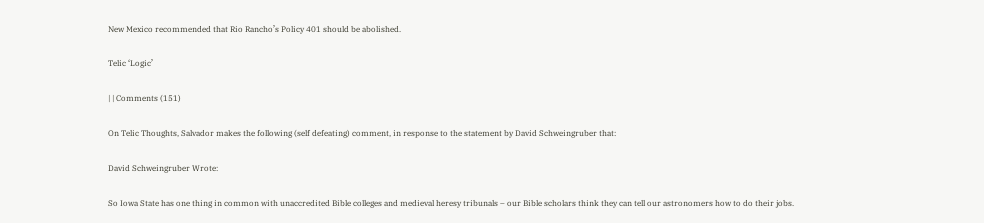New Mexico recommended that Rio Rancho’s Policy 401 should be abolished.

Telic ‘Logic’

| | Comments (151)

On Telic Thoughts, Salvador makes the following (self defeating) comment, in response to the statement by David Schweingruber that:

David Schweingruber Wrote:

So Iowa State has one thing in common with unaccredited Bible colleges and medieval heresy tribunals – our Bible scholars think they can tell our astronomers how to do their jobs.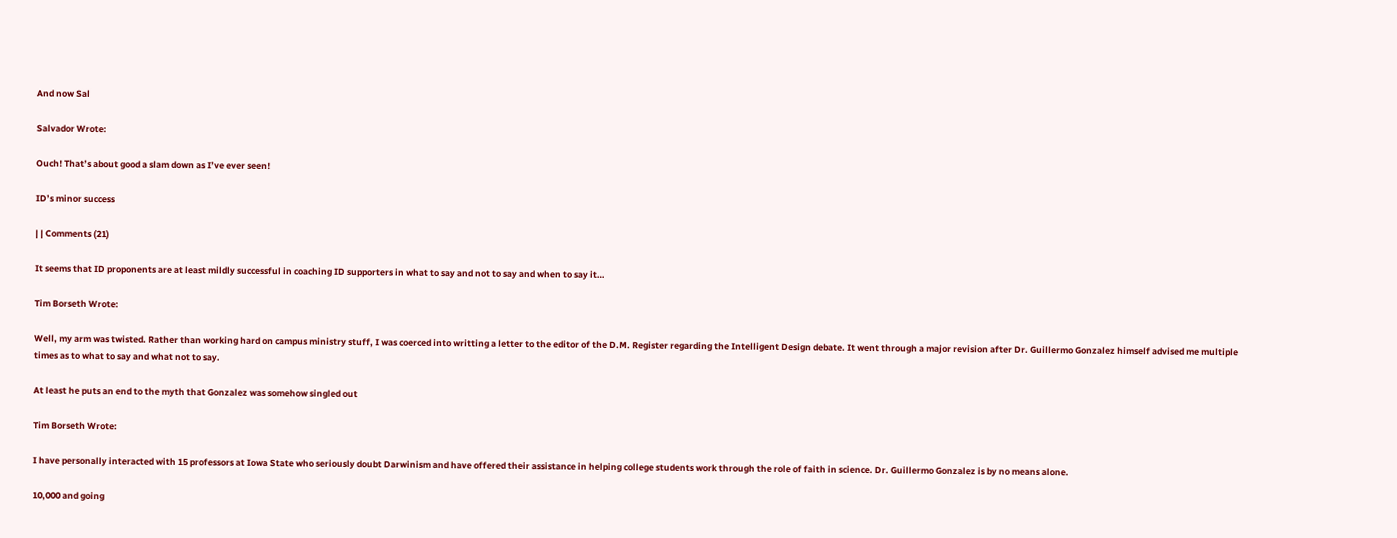And now Sal

Salvador Wrote:

Ouch! That’s about good a slam down as I’ve ever seen!

ID’s minor success

| | Comments (21)

It seems that ID proponents are at least mildly successful in coaching ID supporters in what to say and not to say and when to say it…

Tim Borseth Wrote:

Well, my arm was twisted. Rather than working hard on campus ministry stuff, I was coerced into writting a letter to the editor of the D.M. Register regarding the Intelligent Design debate. It went through a major revision after Dr. Guillermo Gonzalez himself advised me multiple times as to what to say and what not to say.

At least he puts an end to the myth that Gonzalez was somehow singled out

Tim Borseth Wrote:

I have personally interacted with 15 professors at Iowa State who seriously doubt Darwinism and have offered their assistance in helping college students work through the role of faith in science. Dr. Guillermo Gonzalez is by no means alone.

10,000 and going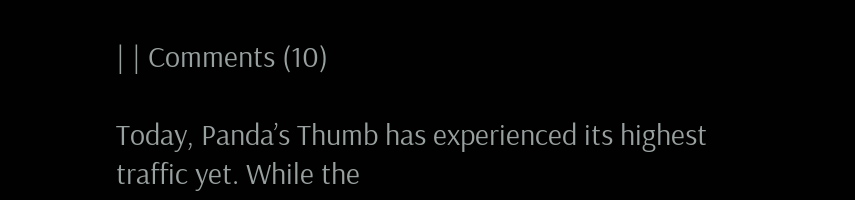| | Comments (10)

Today, Panda’s Thumb has experienced its highest traffic yet. While the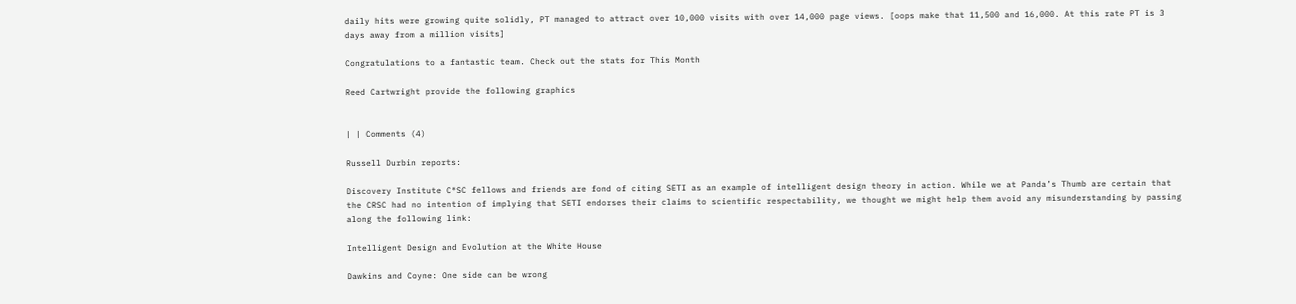daily hits were growing quite solidly, PT managed to attract over 10,000 visits with over 14,000 page views. [oops make that 11,500 and 16,000. At this rate PT is 3 days away from a million visits]

Congratulations to a fantastic team. Check out the stats for This Month

Reed Cartwright provide the following graphics


| | Comments (4)

Russell Durbin reports:

Discovery Institute C®SC fellows and friends are fond of citing SETI as an example of intelligent design theory in action. While we at Panda’s Thumb are certain that the CRSC had no intention of implying that SETI endorses their claims to scientific respectability, we thought we might help them avoid any misunderstanding by passing along the following link:

Intelligent Design and Evolution at the White House

Dawkins and Coyne: One side can be wrong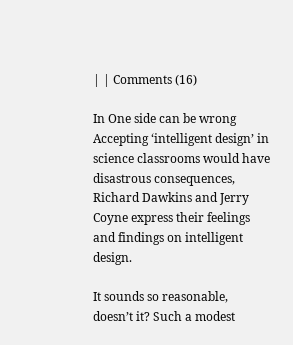| | Comments (16)

In One side can be wrong Accepting ‘intelligent design’ in science classrooms would have disastrous consequences, Richard Dawkins and Jerry Coyne express their feelings and findings on intelligent design.

It sounds so reasonable, doesn’t it? Such a modest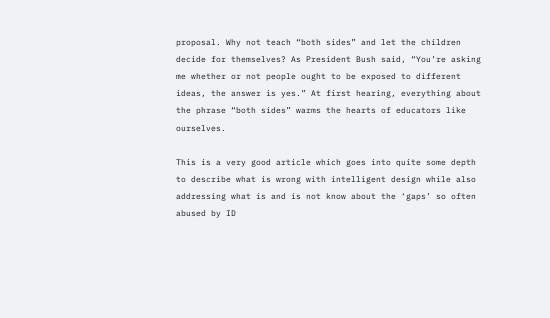proposal. Why not teach “both sides” and let the children decide for themselves? As President Bush said, “You’re asking me whether or not people ought to be exposed to different ideas, the answer is yes.” At first hearing, everything about the phrase “both sides” warms the hearts of educators like ourselves.

This is a very good article which goes into quite some depth to describe what is wrong with intelligent design while also addressing what is and is not know about the ‘gaps’ so often abused by ID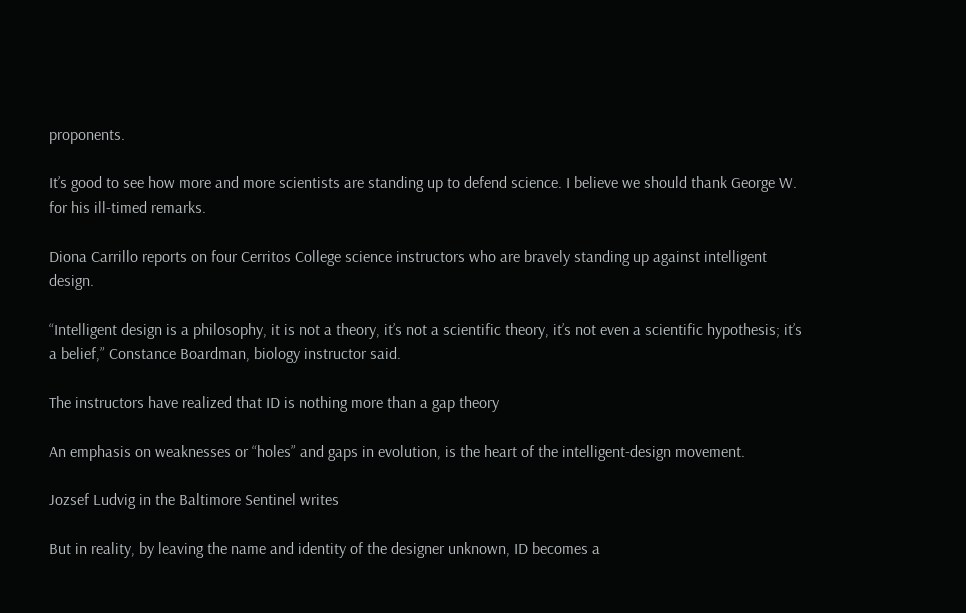proponents.

It’s good to see how more and more scientists are standing up to defend science. I believe we should thank George W. for his ill-timed remarks.

Diona Carrillo reports on four Cerritos College science instructors who are bravely standing up against intelligent design.

“Intelligent design is a philosophy, it is not a theory, it’s not a scientific theory, it’s not even a scientific hypothesis; it’s a belief,” Constance Boardman, biology instructor said.

The instructors have realized that ID is nothing more than a gap theory

An emphasis on weaknesses or “holes” and gaps in evolution, is the heart of the intelligent-design movement.

Jozsef Ludvig in the Baltimore Sentinel writes

But in reality, by leaving the name and identity of the designer unknown, ID becomes a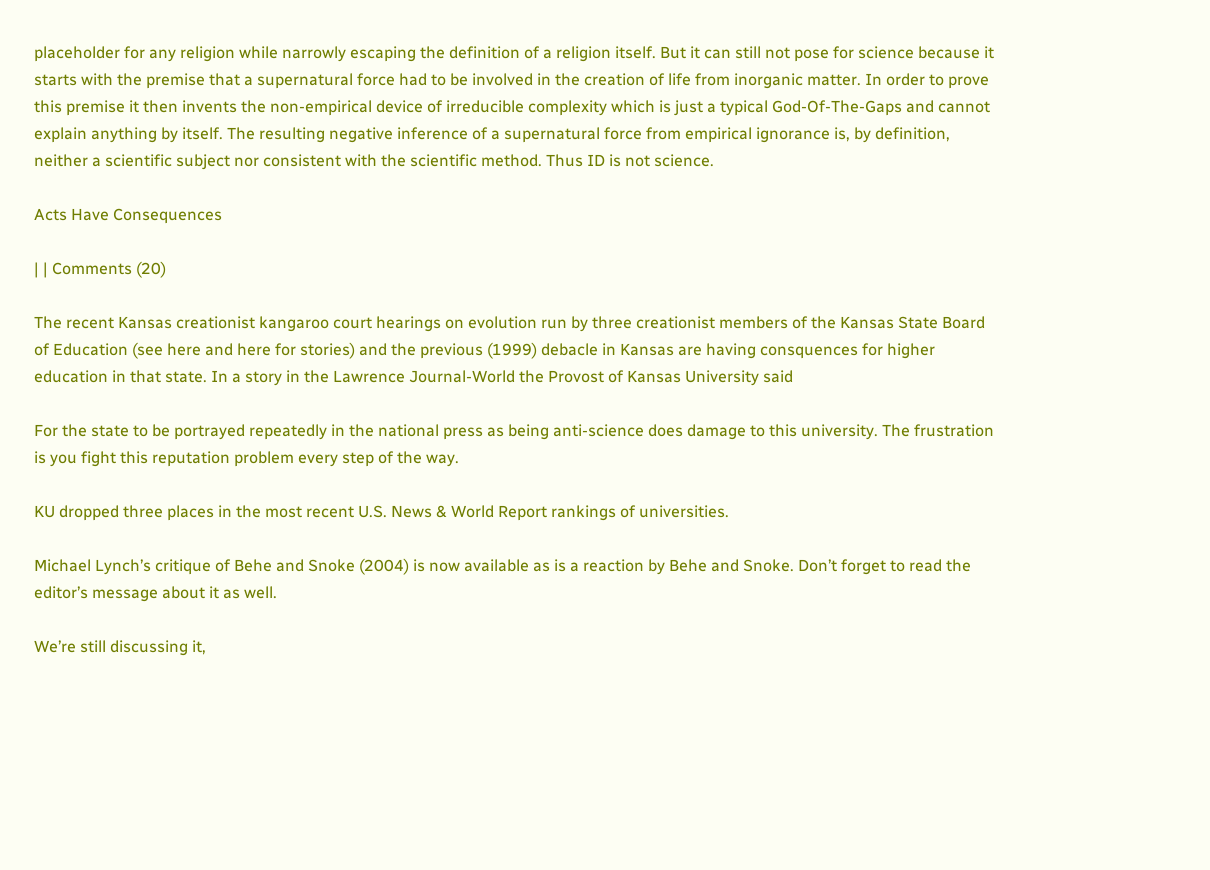placeholder for any religion while narrowly escaping the definition of a religion itself. But it can still not pose for science because it starts with the premise that a supernatural force had to be involved in the creation of life from inorganic matter. In order to prove this premise it then invents the non-empirical device of irreducible complexity which is just a typical God-Of-The-Gaps and cannot explain anything by itself. The resulting negative inference of a supernatural force from empirical ignorance is, by definition, neither a scientific subject nor consistent with the scientific method. Thus ID is not science.

Acts Have Consequences

| | Comments (20)

The recent Kansas creationist kangaroo court hearings on evolution run by three creationist members of the Kansas State Board of Education (see here and here for stories) and the previous (1999) debacle in Kansas are having consquences for higher education in that state. In a story in the Lawrence Journal-World the Provost of Kansas University said

For the state to be portrayed repeatedly in the national press as being anti-science does damage to this university. The frustration is you fight this reputation problem every step of the way.

KU dropped three places in the most recent U.S. News & World Report rankings of universities.

Michael Lynch’s critique of Behe and Snoke (2004) is now available as is a reaction by Behe and Snoke. Don’t forget to read the editor’s message about it as well.

We’re still discussing it,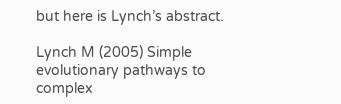but here is Lynch’s abstract.

Lynch M (2005) Simple evolutionary pathways to complex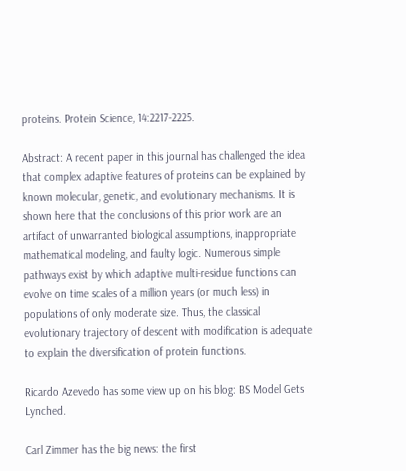proteins. Protein Science, 14:2217-2225.

Abstract: A recent paper in this journal has challenged the idea that complex adaptive features of proteins can be explained by known molecular, genetic, and evolutionary mechanisms. It is shown here that the conclusions of this prior work are an artifact of unwarranted biological assumptions, inappropriate mathematical modeling, and faulty logic. Numerous simple pathways exist by which adaptive multi-residue functions can evolve on time scales of a million years (or much less) in populations of only moderate size. Thus, the classical evolutionary trajectory of descent with modification is adequate to explain the diversification of protein functions.

Ricardo Azevedo has some view up on his blog: BS Model Gets Lynched.

Carl Zimmer has the big news: the first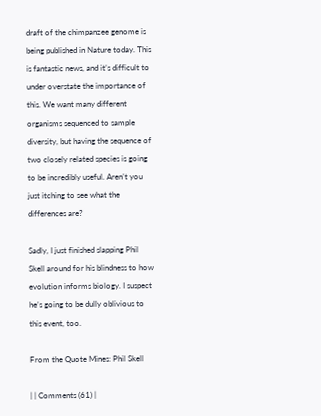draft of the chimpanzee genome is being published in Nature today. This is fantastic news, and it’s difficult to under overstate the importance of this. We want many different organisms sequenced to sample diversity, but having the sequence of two closely related species is going to be incredibly useful. Aren’t you just itching to see what the differences are?

Sadly, I just finished slapping Phil Skell around for his blindness to how evolution informs biology. I suspect he’s going to be dully oblivious to this event, too.

From the Quote Mines: Phil Skell

| | Comments (61) |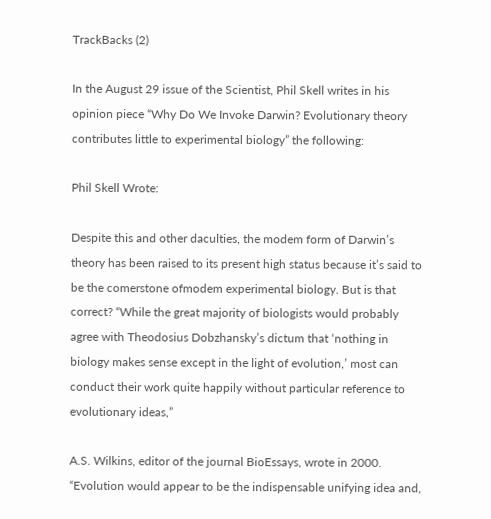TrackBacks (2)

In the August 29 issue of the Scientist, Phil Skell writes in his opinion piece “Why Do We Invoke Darwin? Evolutionary theory contributes little to experimental biology” the following:

Phil Skell Wrote:

Despite this and other daculties, the modem form of Darwin’s theory has been raised to its present high status because it’s said to be the comerstone ofmodem experimental biology. But is that correct? “While the great majority of biologists would probably agree with Theodosius Dobzhansky’s dictum that ‘nothing in biology makes sense except in the light of evolution,’ most can conduct their work quite happily without particular reference to evolutionary ideas,”

A.S. Wilkins, editor of the journal BioEssays, wrote in 2000. “Evolution would appear to be the indispensable unifying idea and,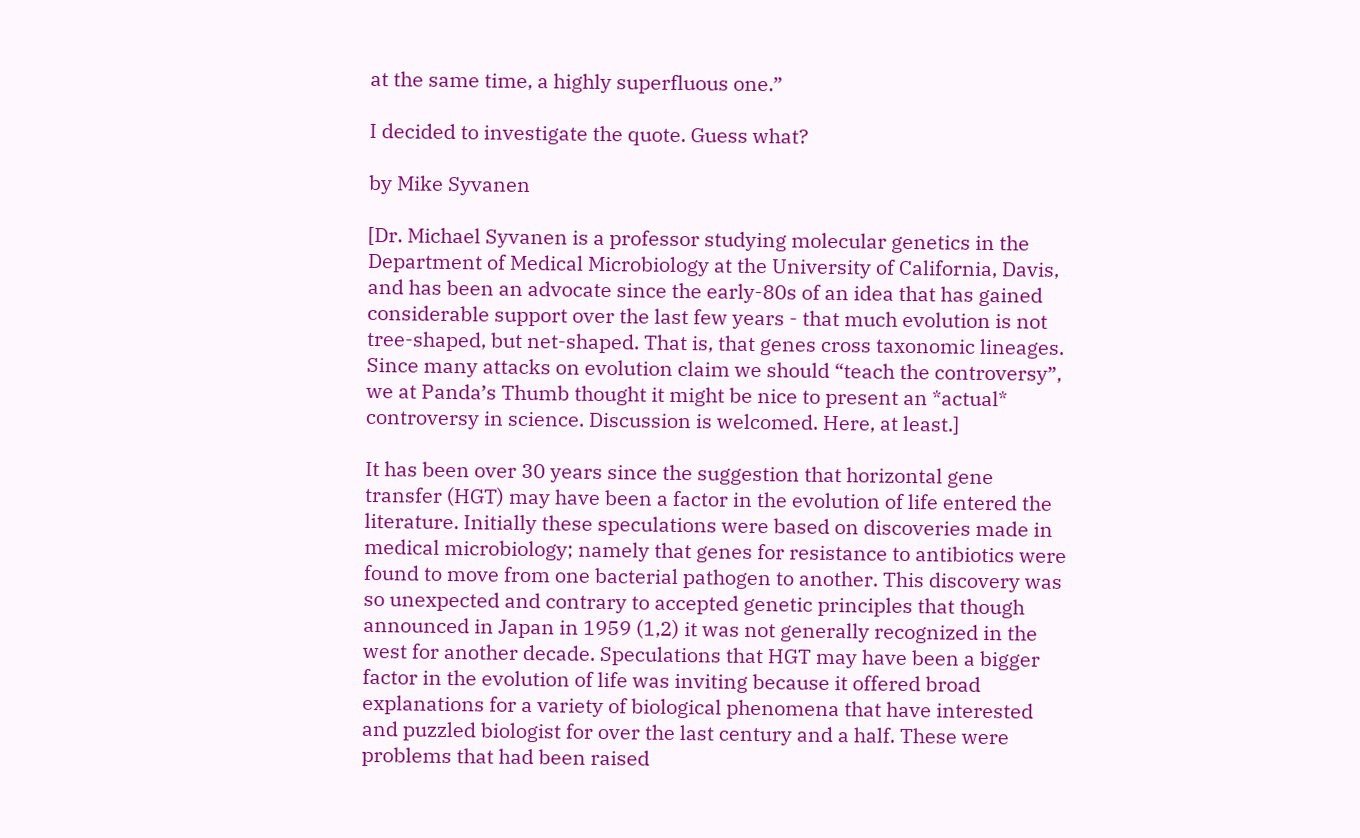at the same time, a highly superfluous one.”

I decided to investigate the quote. Guess what?

by Mike Syvanen

[Dr. Michael Syvanen is a professor studying molecular genetics in the Department of Medical Microbiology at the University of California, Davis, and has been an advocate since the early-80s of an idea that has gained considerable support over the last few years - that much evolution is not tree-shaped, but net-shaped. That is, that genes cross taxonomic lineages. Since many attacks on evolution claim we should “teach the controversy”, we at Panda’s Thumb thought it might be nice to present an *actual* controversy in science. Discussion is welcomed. Here, at least.]

It has been over 30 years since the suggestion that horizontal gene transfer (HGT) may have been a factor in the evolution of life entered the literature. Initially these speculations were based on discoveries made in medical microbiology; namely that genes for resistance to antibiotics were found to move from one bacterial pathogen to another. This discovery was so unexpected and contrary to accepted genetic principles that though announced in Japan in 1959 (1,2) it was not generally recognized in the west for another decade. Speculations that HGT may have been a bigger factor in the evolution of life was inviting because it offered broad explanations for a variety of biological phenomena that have interested and puzzled biologist for over the last century and a half. These were problems that had been raised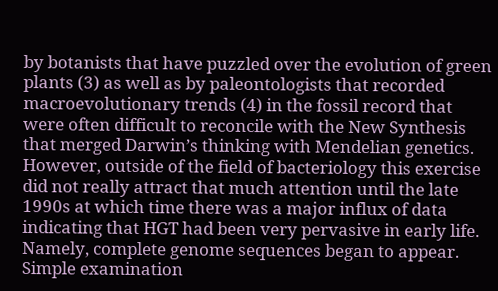by botanists that have puzzled over the evolution of green plants (3) as well as by paleontologists that recorded macroevolutionary trends (4) in the fossil record that were often difficult to reconcile with the New Synthesis that merged Darwin’s thinking with Mendelian genetics. However, outside of the field of bacteriology this exercise did not really attract that much attention until the late 1990s at which time there was a major influx of data indicating that HGT had been very pervasive in early life. Namely, complete genome sequences began to appear. Simple examination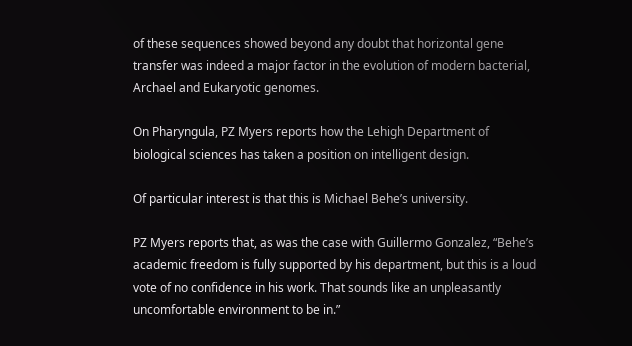of these sequences showed beyond any doubt that horizontal gene transfer was indeed a major factor in the evolution of modern bacterial, Archael and Eukaryotic genomes.

On Pharyngula, PZ Myers reports how the Lehigh Department of biological sciences has taken a position on intelligent design.

Of particular interest is that this is Michael Behe’s university.

PZ Myers reports that, as was the case with Guillermo Gonzalez, “Behe’s academic freedom is fully supported by his department, but this is a loud vote of no confidence in his work. That sounds like an unpleasantly uncomfortable environment to be in.”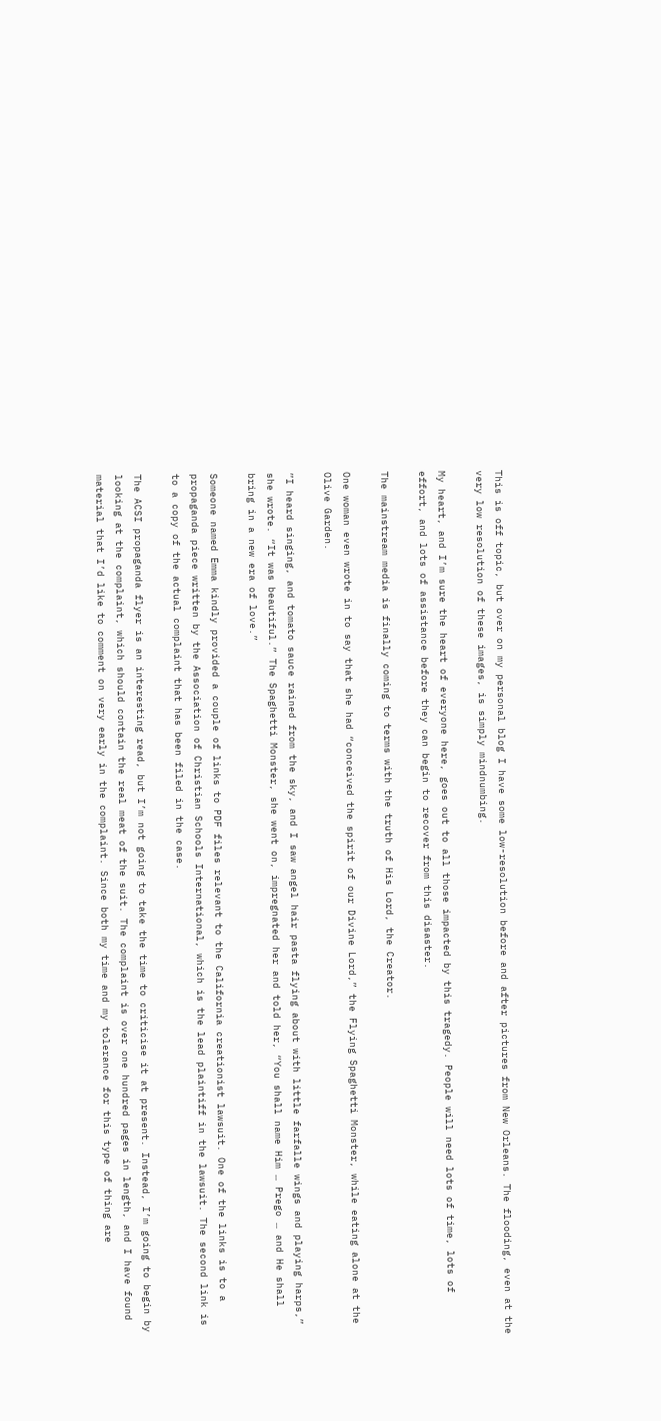This is off topic, but over on my personal blog I have some low-resolution before and after pictures from New Orleans. The flooding, even at the very low resolution of these images, is simply mindnumbing.

My heart, and I’m sure the heart of everyone here, goes out to all those impacted by this tragedy. People will need lots of time, lots of effort, and lots of assistance before they can begin to recover from this disaster.

The mainstream media is finally coming to terms with the truth of His Lord, the Creator.

One woman even wrote in to say that she had “conceived the spirit of our Divine Lord,” the Flying Spaghetti Monster, while eating alone at the Olive Garden.

”I heard singing, and tomato sauce rained from the sky, and I saw angel hair pasta flying about with little farfalle wings and playing harps,” she wrote. “It was beautiful.” The Spaghetti Monster, she went on, impregnated her and told her, “You shall name Him … Prego … and He shall bring in a new era of love.”

Someone named Emma kindly provided a couple of links to PDF files relevant to the California creationist lawsuit. One of the links is to a propaganda piece written by the Association of Christian Schools International, which is the lead plaintiff in the lawsuit. The second link is to a copy of the actual complaint that has been filed in the case.

The ACSI propaganda flyer is an interesting read, but I’m not going to take the time to criticise it at present. Instead, I’m going to begin by looking at the complaint, which should contain the real meat of the suit. The complaint is over one hundred pages in length, and I have found material that I’d like to comment on very early in the complaint. Since both my time and my tolerance for this type of thing are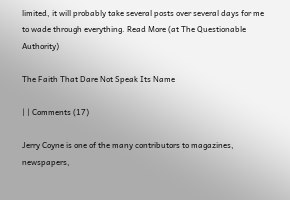limited, it will probably take several posts over several days for me to wade through everything. Read More (at The Questionable Authority)

The Faith That Dare Not Speak Its Name

| | Comments (17)

Jerry Coyne is one of the many contributors to magazines, newspapers,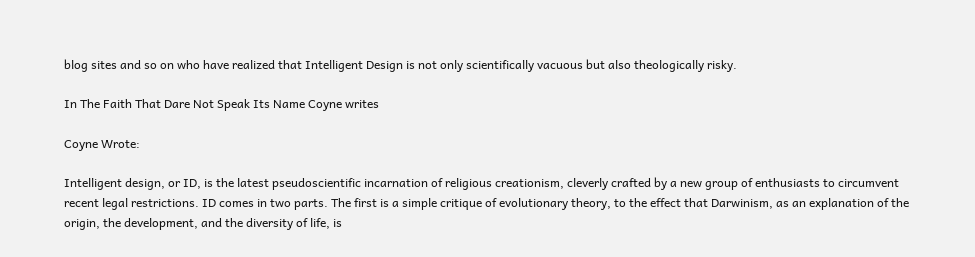blog sites and so on who have realized that Intelligent Design is not only scientifically vacuous but also theologically risky.

In The Faith That Dare Not Speak Its Name Coyne writes

Coyne Wrote:

Intelligent design, or ID, is the latest pseudoscientific incarnation of religious creationism, cleverly crafted by a new group of enthusiasts to circumvent recent legal restrictions. ID comes in two parts. The first is a simple critique of evolutionary theory, to the effect that Darwinism, as an explanation of the origin, the development, and the diversity of life, is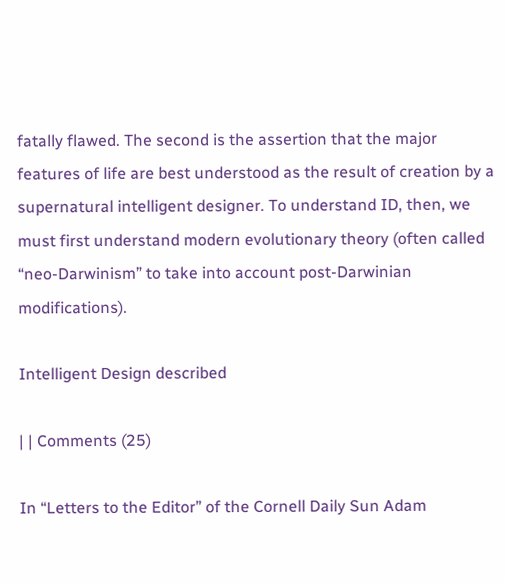fatally flawed. The second is the assertion that the major features of life are best understood as the result of creation by a supernatural intelligent designer. To understand ID, then, we must first understand modern evolutionary theory (often called “neo-Darwinism” to take into account post-Darwinian modifications).

Intelligent Design described

| | Comments (25)

In “Letters to the Editor” of the Cornell Daily Sun Adam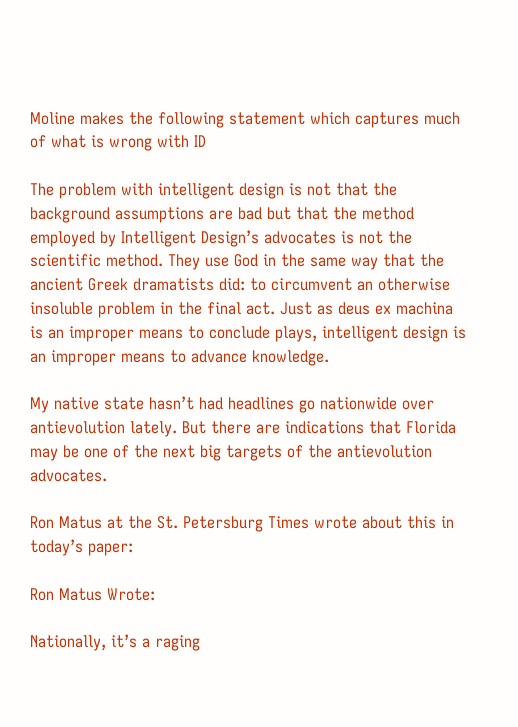Moline makes the following statement which captures much of what is wrong with ID

The problem with intelligent design is not that the background assumptions are bad but that the method employed by Intelligent Design’s advocates is not the scientific method. They use God in the same way that the ancient Greek dramatists did: to circumvent an otherwise insoluble problem in the final act. Just as deus ex machina is an improper means to conclude plays, intelligent design is an improper means to advance knowledge.

My native state hasn’t had headlines go nationwide over antievolution lately. But there are indications that Florida may be one of the next big targets of the antievolution advocates.

Ron Matus at the St. Petersburg Times wrote about this in today’s paper:

Ron Matus Wrote:

Nationally, it’s a raging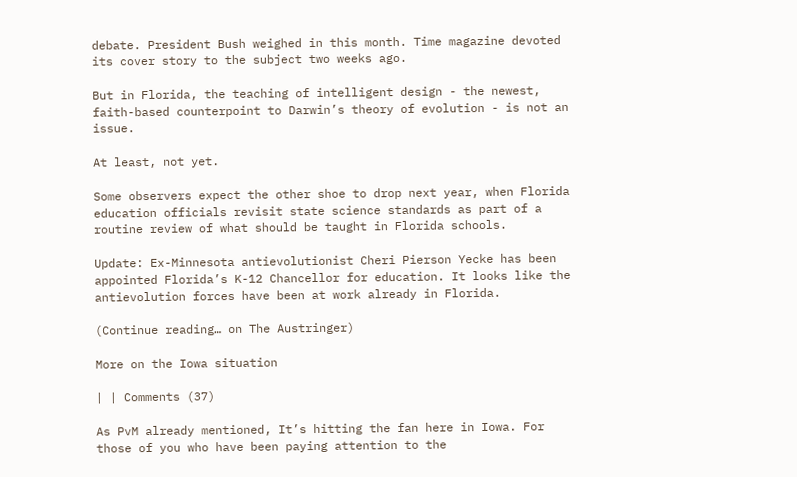debate. President Bush weighed in this month. Time magazine devoted its cover story to the subject two weeks ago.

But in Florida, the teaching of intelligent design - the newest, faith-based counterpoint to Darwin’s theory of evolution - is not an issue.

At least, not yet.

Some observers expect the other shoe to drop next year, when Florida education officials revisit state science standards as part of a routine review of what should be taught in Florida schools.

Update: Ex-Minnesota antievolutionist Cheri Pierson Yecke has been appointed Florida’s K-12 Chancellor for education. It looks like the antievolution forces have been at work already in Florida.

(Continue reading… on The Austringer)

More on the Iowa situation

| | Comments (37)

As PvM already mentioned, It’s hitting the fan here in Iowa. For those of you who have been paying attention to the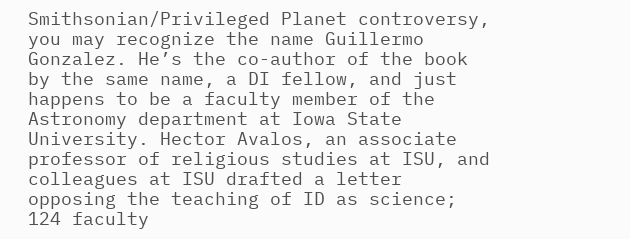Smithsonian/Privileged Planet controversy, you may recognize the name Guillermo Gonzalez. He’s the co-author of the book by the same name, a DI fellow, and just happens to be a faculty member of the Astronomy department at Iowa State University. Hector Avalos, an associate professor of religious studies at ISU, and colleagues at ISU drafted a letter opposing the teaching of ID as science; 124 faculty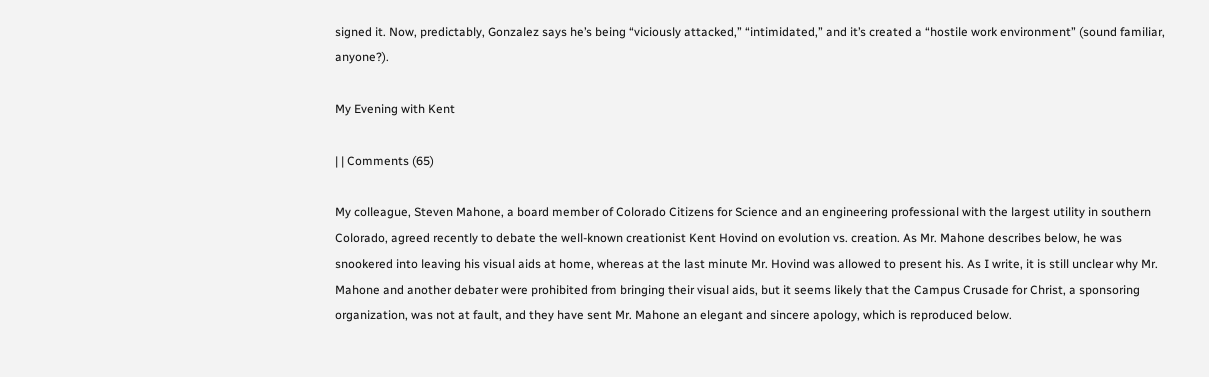signed it. Now, predictably, Gonzalez says he’s being “viciously attacked,” “intimidated,” and it’s created a “hostile work environment” (sound familiar, anyone?).

My Evening with Kent

| | Comments (65)

My colleague, Steven Mahone, a board member of Colorado Citizens for Science and an engineering professional with the largest utility in southern Colorado, agreed recently to debate the well-known creationist Kent Hovind on evolution vs. creation. As Mr. Mahone describes below, he was snookered into leaving his visual aids at home, whereas at the last minute Mr. Hovind was allowed to present his. As I write, it is still unclear why Mr. Mahone and another debater were prohibited from bringing their visual aids, but it seems likely that the Campus Crusade for Christ, a sponsoring organization, was not at fault, and they have sent Mr. Mahone an elegant and sincere apology, which is reproduced below.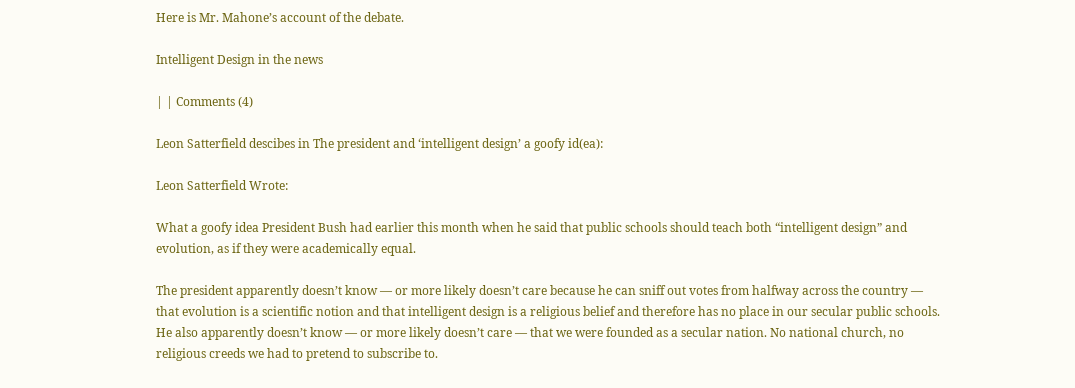Here is Mr. Mahone’s account of the debate.

Intelligent Design in the news

| | Comments (4)

Leon Satterfield descibes in The president and ‘intelligent design’ a goofy id(ea):

Leon Satterfield Wrote:

What a goofy idea President Bush had earlier this month when he said that public schools should teach both “intelligent design” and evolution, as if they were academically equal.

The president apparently doesn’t know — or more likely doesn’t care because he can sniff out votes from halfway across the country — that evolution is a scientific notion and that intelligent design is a religious belief and therefore has no place in our secular public schools. He also apparently doesn’t know — or more likely doesn’t care — that we were founded as a secular nation. No national church, no religious creeds we had to pretend to subscribe to.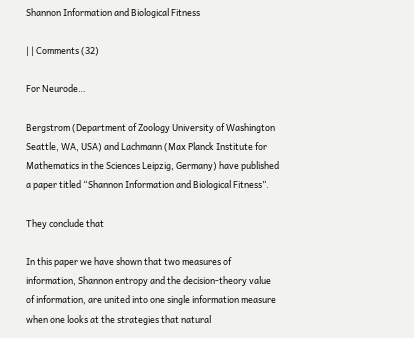Shannon Information and Biological Fitness

| | Comments (32)

For Neurode…

Bergstrom (Department of Zoology University of Washington Seattle, WA, USA) and Lachmann (Max Planck Institute for Mathematics in the Sciences Leipzig, Germany) have published a paper titled “Shannon Information and Biological Fitness”.

They conclude that

In this paper we have shown that two measures of information, Shannon entropy and the decision-theory value of information, are united into one single information measure when one looks at the strategies that natural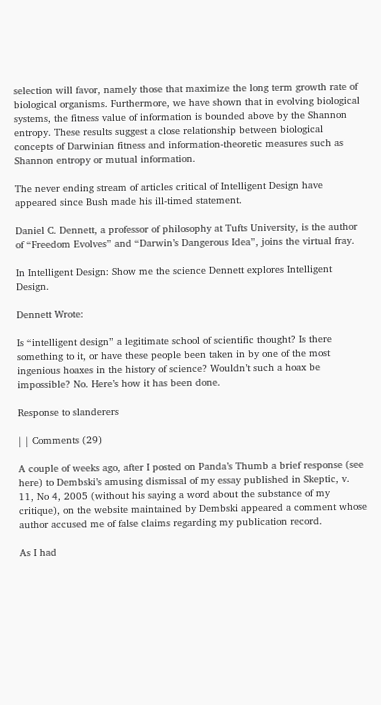selection will favor, namely those that maximize the long term growth rate of biological organisms. Furthermore, we have shown that in evolving biological systems, the fitness value of information is bounded above by the Shannon entropy. These results suggest a close relationship between biological concepts of Darwinian fitness and information-theoretic measures such as Shannon entropy or mutual information.

The never ending stream of articles critical of Intelligent Design have appeared since Bush made his ill-timed statement.

Daniel C. Dennett, a professor of philosophy at Tufts University, is the author of “Freedom Evolves” and “Darwin’s Dangerous Idea”, joins the virtual fray.

In Intelligent Design: Show me the science Dennett explores Intelligent Design.

Dennett Wrote:

Is “intelligent design” a legitimate school of scientific thought? Is there something to it, or have these people been taken in by one of the most ingenious hoaxes in the history of science? Wouldn’t such a hoax be impossible? No. Here’s how it has been done.

Response to slanderers

| | Comments (29)

A couple of weeks ago, after I posted on Panda’s Thumb a brief response (see here) to Dembski’s amusing dismissal of my essay published in Skeptic, v. 11, No 4, 2005 (without his saying a word about the substance of my critique), on the website maintained by Dembski appeared a comment whose author accused me of false claims regarding my publication record.

As I had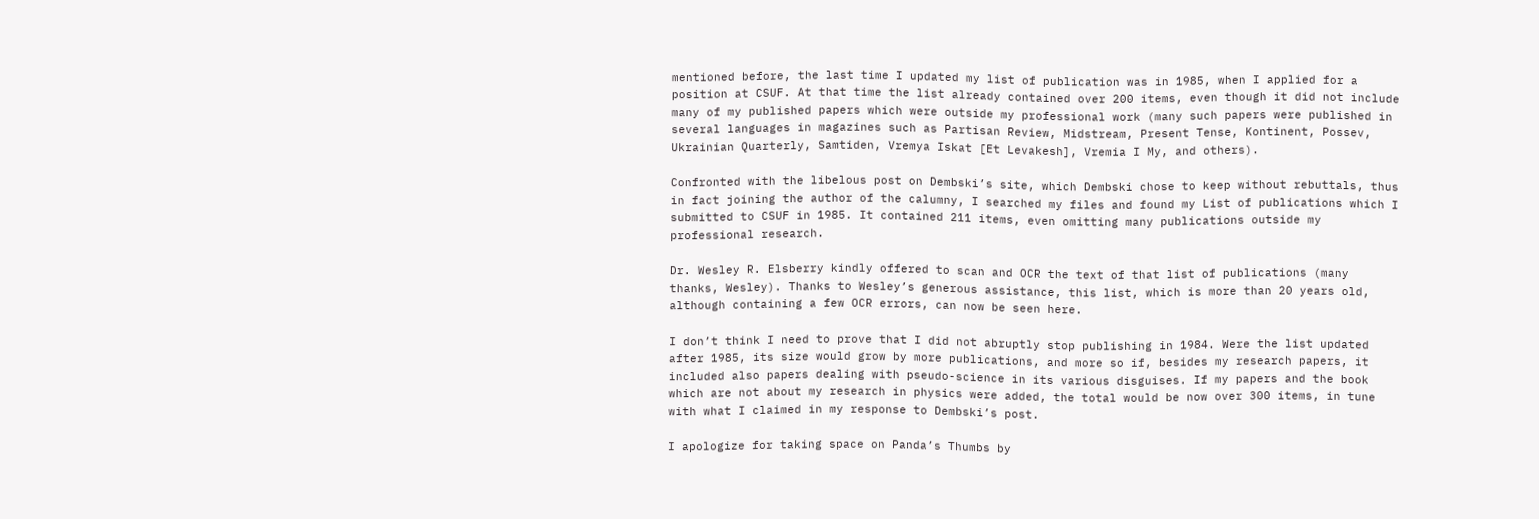mentioned before, the last time I updated my list of publication was in 1985, when I applied for a position at CSUF. At that time the list already contained over 200 items, even though it did not include many of my published papers which were outside my professional work (many such papers were published in several languages in magazines such as Partisan Review, Midstream, Present Tense, Kontinent, Possev, Ukrainian Quarterly, Samtiden, Vremya Iskat [Et Levakesh], Vremia I My, and others).

Confronted with the libelous post on Dembski’s site, which Dembski chose to keep without rebuttals, thus in fact joining the author of the calumny, I searched my files and found my List of publications which I submitted to CSUF in 1985. It contained 211 items, even omitting many publications outside my professional research.

Dr. Wesley R. Elsberry kindly offered to scan and OCR the text of that list of publications (many thanks, Wesley). Thanks to Wesley’s generous assistance, this list, which is more than 20 years old, although containing a few OCR errors, can now be seen here.

I don’t think I need to prove that I did not abruptly stop publishing in 1984. Were the list updated after 1985, its size would grow by more publications, and more so if, besides my research papers, it included also papers dealing with pseudo-science in its various disguises. If my papers and the book which are not about my research in physics were added, the total would be now over 300 items, in tune with what I claimed in my response to Dembski’s post.

I apologize for taking space on Panda’s Thumbs by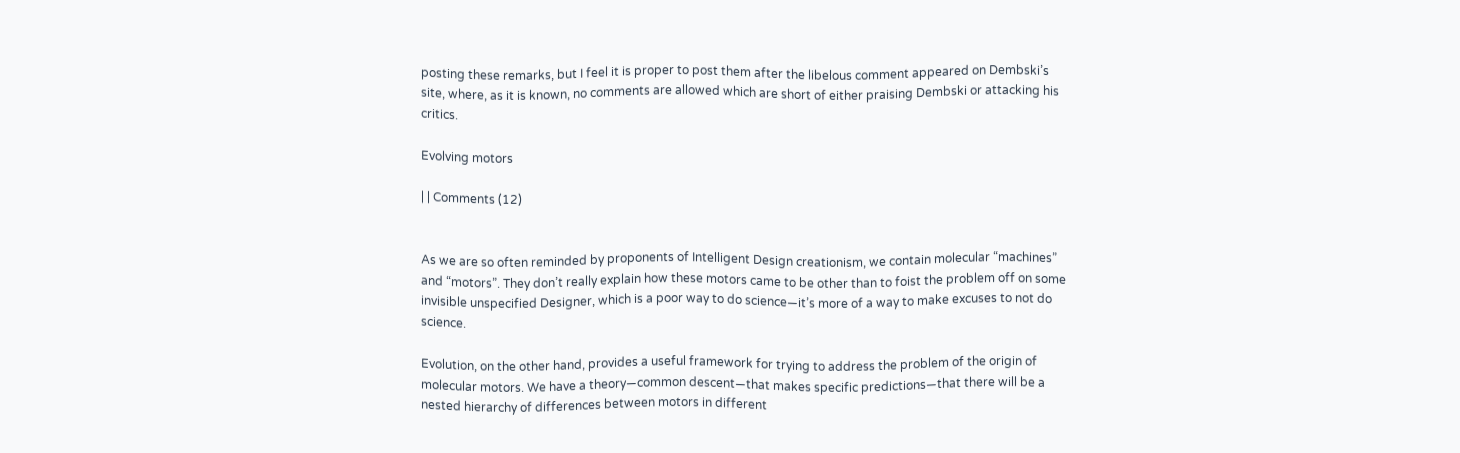posting these remarks, but I feel it is proper to post them after the libelous comment appeared on Dembski’s site, where, as it is known, no comments are allowed which are short of either praising Dembski or attacking his critics.

Evolving motors

| | Comments (12)


As we are so often reminded by proponents of Intelligent Design creationism, we contain molecular “machines” and “motors”. They don’t really explain how these motors came to be other than to foist the problem off on some invisible unspecified Designer, which is a poor way to do science—it’s more of a way to make excuses to not do science.

Evolution, on the other hand, provides a useful framework for trying to address the problem of the origin of molecular motors. We have a theory—common descent—that makes specific predictions—that there will be a nested hierarchy of differences between motors in different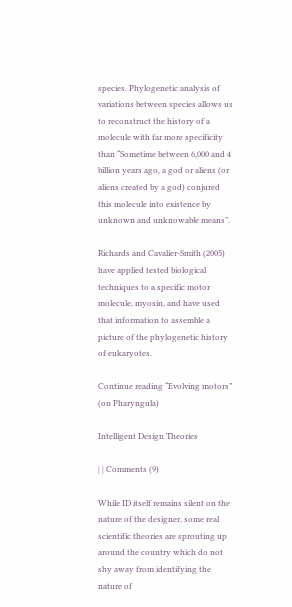species. Phylogenetic analysis of variations between species allows us to reconstruct the history of a molecule with far more specificity than “Sometime between 6,000 and 4 billion years ago, a god or aliens (or aliens created by a god) conjured this molecule into existence by unknown and unknowable means”.

Richards and Cavalier-Smith (2005) have applied tested biological techniques to a specific motor molecule, myosin, and have used that information to assemble a picture of the phylogenetic history of eukaryotes.

Continue reading “Evolving motors” (on Pharyngula)

Intelligent Design Theories

| | Comments (9)

While ID itself remains silent on the nature of the designer, some real scientific theories are sprouting up around the country which do not shy away from identifying the nature of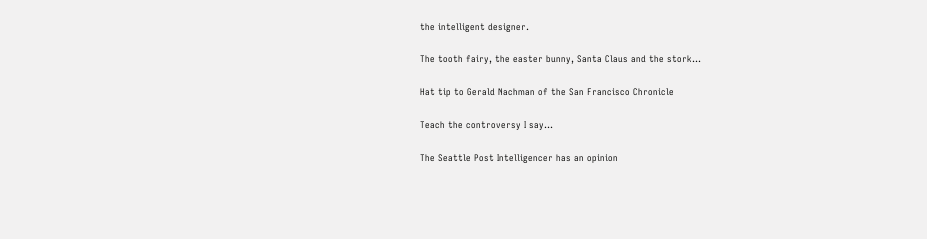the intelligent designer.

The tooth fairy, the easter bunny, Santa Claus and the stork…

Hat tip to Gerald Nachman of the San Francisco Chronicle

Teach the controversy I say…

The Seattle Post Intelligencer has an opinion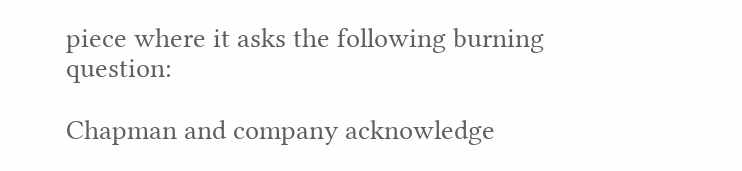piece where it asks the following burning question:

Chapman and company acknowledge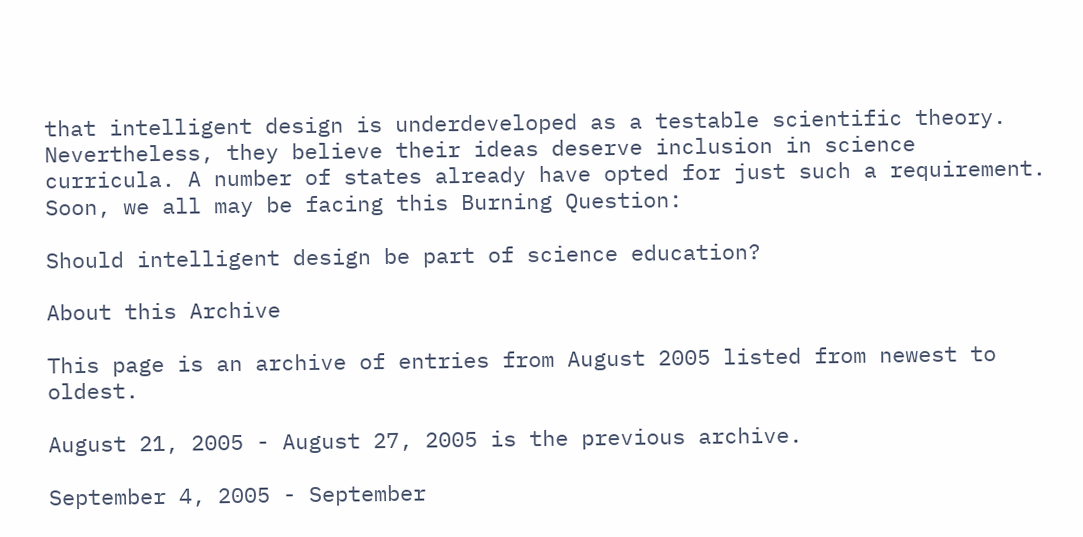that intelligent design is underdeveloped as a testable scientific theory. Nevertheless, they believe their ideas deserve inclusion in science curricula. A number of states already have opted for just such a requirement. Soon, we all may be facing this Burning Question:

Should intelligent design be part of science education?

About this Archive

This page is an archive of entries from August 2005 listed from newest to oldest.

August 21, 2005 - August 27, 2005 is the previous archive.

September 4, 2005 - September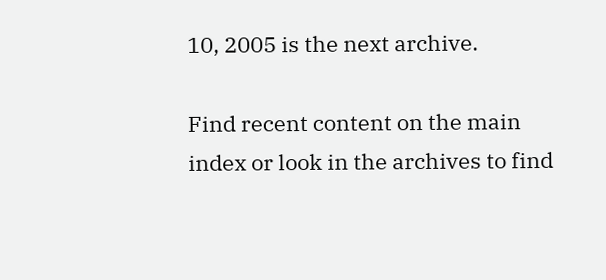10, 2005 is the next archive.

Find recent content on the main index or look in the archives to find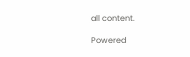all content.

Powered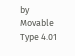by Movable Type 4.01